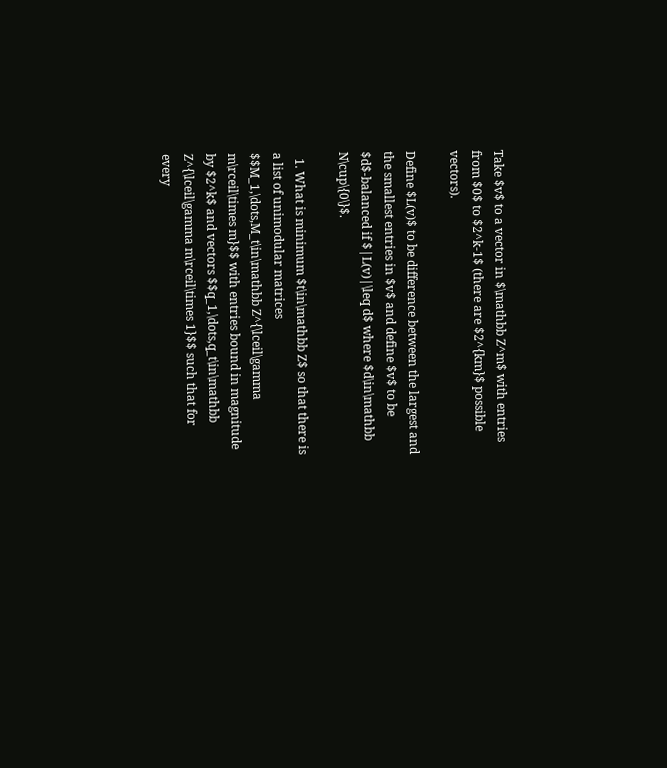Take $v$ to a vector in $\mathbb Z^m$ with entries from $0$ to $2^k-1$ (there are $2^{km}$ possible vectors).

Define $L(v)$ to be difference between the largest and the smallest entries in $v$ and define $v$ to be $d$-balanced if $|L(v)|\leq d$ where $d\in\mathbb N\cup\{0\}$.

  1. What is minimum $t\in\mathbb Z$ so that there is a list of unimodular matrices $$M_1,\dots,M_t\in\mathbb Z^{\lceil\gamma m\rceil\times m}$$ with entries bound in magnitude by $2^k$ and vectors $$q_1,\dots,q_t\in\mathbb Z^{\lceil\gamma m\rceil\times 1}$$ such that for every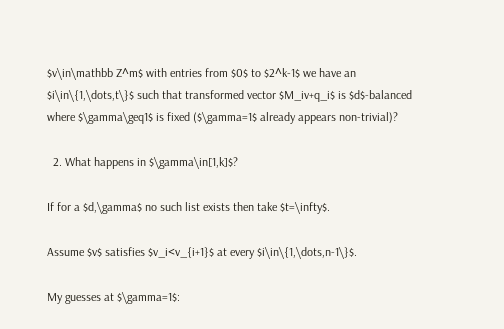$v\in\mathbb Z^m$ with entries from $0$ to $2^k-1$ we have an $i\in\{1,\dots,t\}$ such that transformed vector $M_iv+q_i$ is $d$-balanced where $\gamma\geq1$ is fixed ($\gamma=1$ already appears non-trivial)?

  2. What happens in $\gamma\in[1,k]$?

If for a $d,\gamma$ no such list exists then take $t=\infty$.

Assume $v$ satisfies $v_i<v_{i+1}$ at every $i\in\{1,\dots,n-1\}$.

My guesses at $\gamma=1$: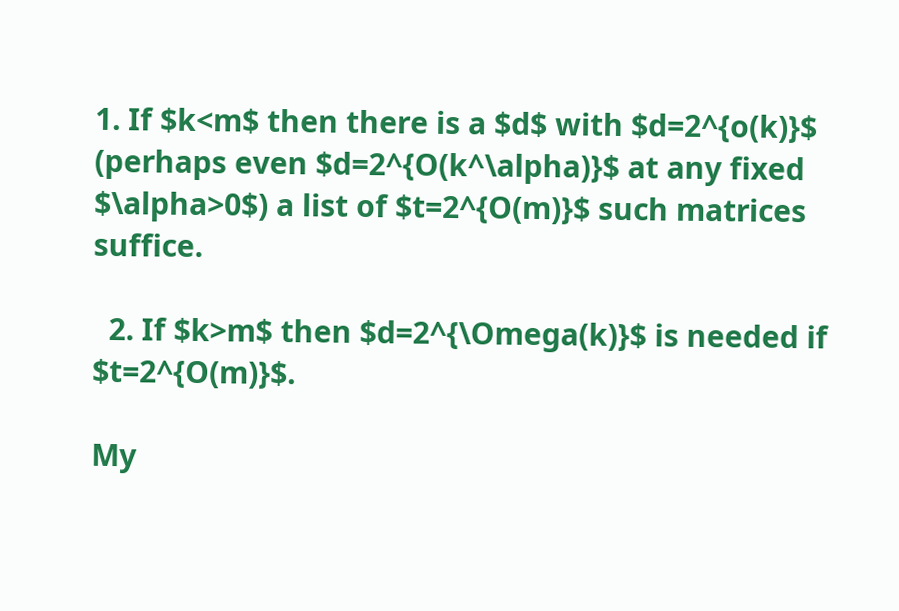1. If $k<m$ then there is a $d$ with $d=2^{o(k)}$ (perhaps even $d=2^{O(k^\alpha)}$ at any fixed $\alpha>0$) a list of $t=2^{O(m)}$ such matrices suffice.

  2. If $k>m$ then $d=2^{\Omega(k)}$ is needed if $t=2^{O(m)}$.

My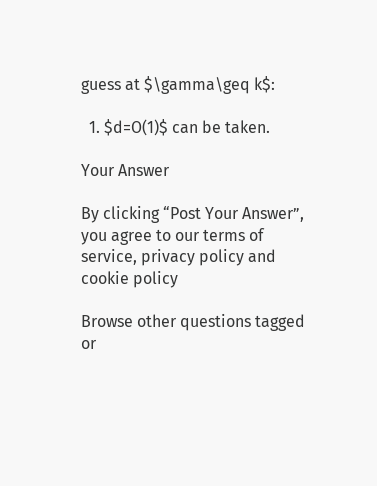guess at $\gamma\geq k$:

  1. $d=O(1)$ can be taken.

Your Answer

By clicking “Post Your Answer”, you agree to our terms of service, privacy policy and cookie policy

Browse other questions tagged or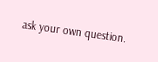ask your own question.